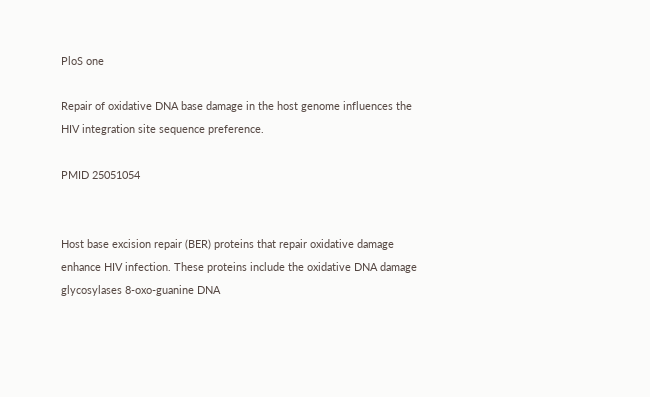PloS one

Repair of oxidative DNA base damage in the host genome influences the HIV integration site sequence preference.

PMID 25051054


Host base excision repair (BER) proteins that repair oxidative damage enhance HIV infection. These proteins include the oxidative DNA damage glycosylases 8-oxo-guanine DNA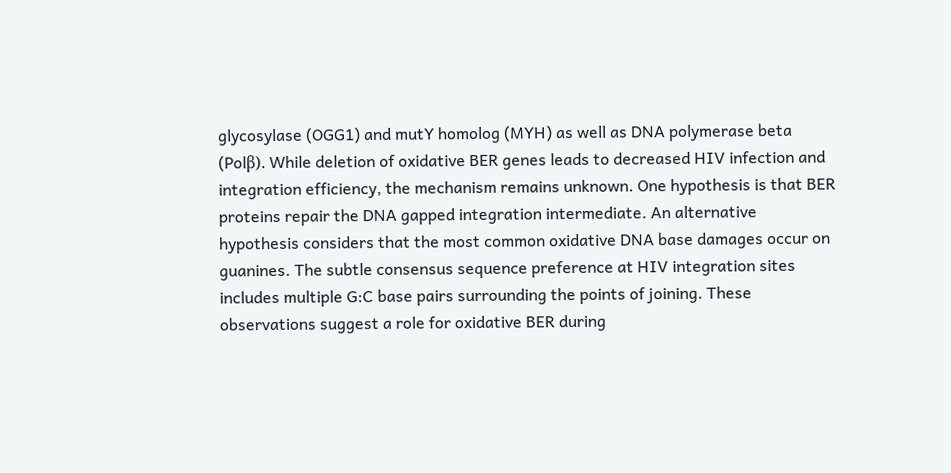glycosylase (OGG1) and mutY homolog (MYH) as well as DNA polymerase beta (Polβ). While deletion of oxidative BER genes leads to decreased HIV infection and integration efficiency, the mechanism remains unknown. One hypothesis is that BER proteins repair the DNA gapped integration intermediate. An alternative hypothesis considers that the most common oxidative DNA base damages occur on guanines. The subtle consensus sequence preference at HIV integration sites includes multiple G:C base pairs surrounding the points of joining. These observations suggest a role for oxidative BER during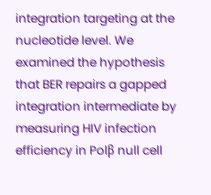integration targeting at the nucleotide level. We examined the hypothesis that BER repairs a gapped integration intermediate by measuring HIV infection efficiency in Polβ null cell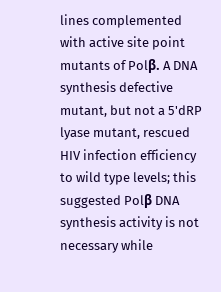lines complemented with active site point mutants of Polβ. A DNA synthesis defective mutant, but not a 5'dRP lyase mutant, rescued HIV infection efficiency to wild type levels; this suggested Polβ DNA synthesis activity is not necessary while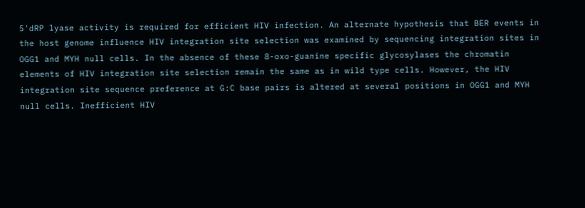5'dRP lyase activity is required for efficient HIV infection. An alternate hypothesis that BER events in the host genome influence HIV integration site selection was examined by sequencing integration sites in OGG1 and MYH null cells. In the absence of these 8-oxo-guanine specific glycosylases the chromatin elements of HIV integration site selection remain the same as in wild type cells. However, the HIV integration site sequence preference at G:C base pairs is altered at several positions in OGG1 and MYH null cells. Inefficient HIV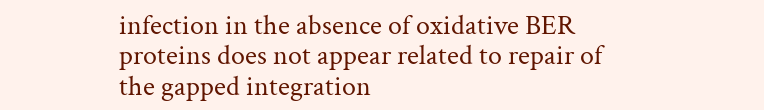infection in the absence of oxidative BER proteins does not appear related to repair of the gapped integration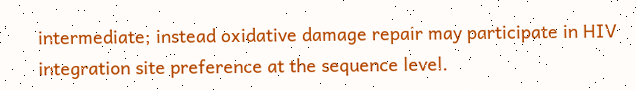intermediate; instead oxidative damage repair may participate in HIV integration site preference at the sequence level.